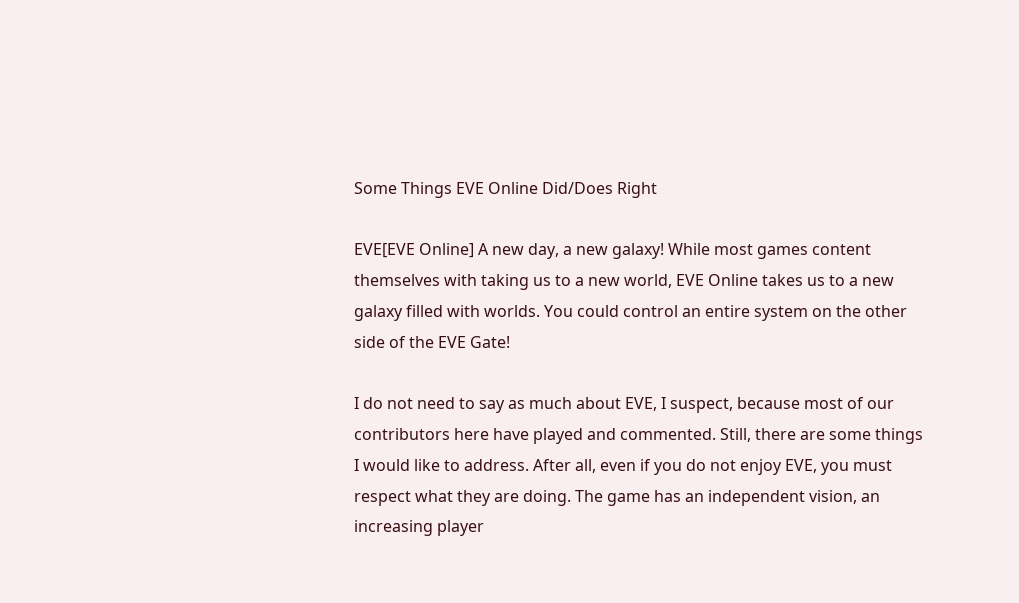Some Things EVE Online Did/Does Right

EVE[EVE Online] A new day, a new galaxy! While most games content themselves with taking us to a new world, EVE Online takes us to a new galaxy filled with worlds. You could control an entire system on the other side of the EVE Gate!

I do not need to say as much about EVE, I suspect, because most of our contributors here have played and commented. Still, there are some things I would like to address. After all, even if you do not enjoy EVE, you must respect what they are doing. The game has an independent vision, an increasing player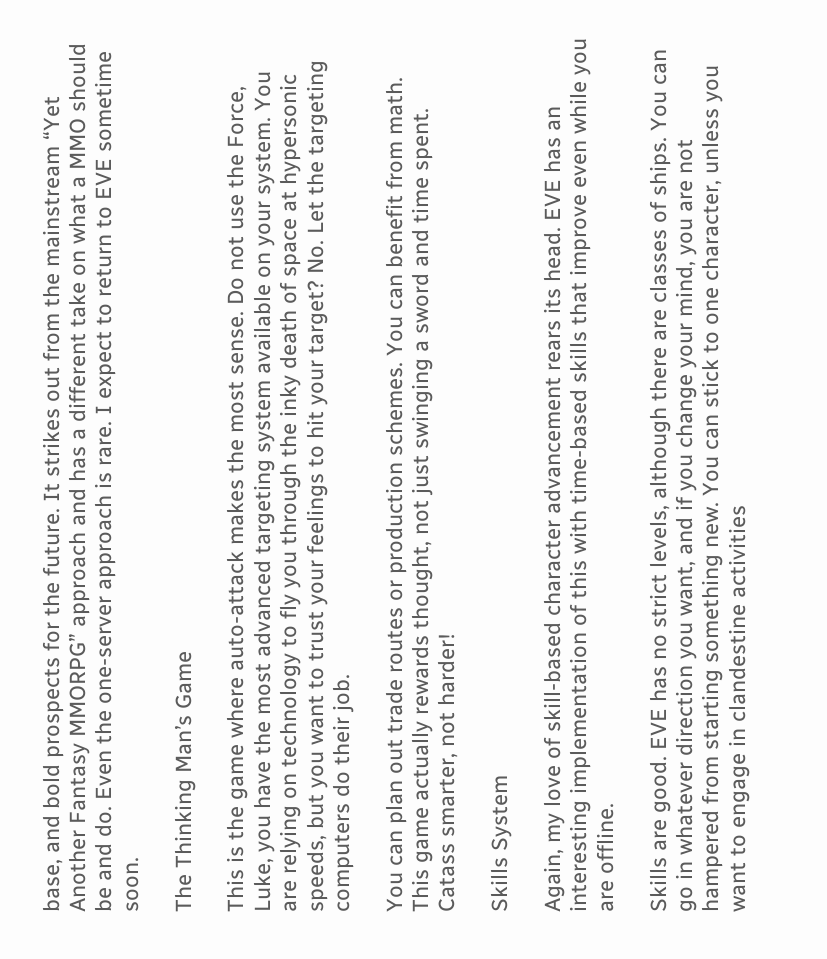base, and bold prospects for the future. It strikes out from the mainstream “Yet Another Fantasy MMORPG” approach and has a different take on what a MMO should be and do. Even the one-server approach is rare. I expect to return to EVE sometime soon.

The Thinking Man’s Game

This is the game where auto-attack makes the most sense. Do not use the Force, Luke, you have the most advanced targeting system available on your system. You are relying on technology to fly you through the inky death of space at hypersonic speeds, but you want to trust your feelings to hit your target? No. Let the targeting computers do their job.

You can plan out trade routes or production schemes. You can benefit from math. This game actually rewards thought, not just swinging a sword and time spent. Catass smarter, not harder!

Skills System

Again, my love of skill-based character advancement rears its head. EVE has an interesting implementation of this with time-based skills that improve even while you are offline.

Skills are good. EVE has no strict levels, although there are classes of ships. You can go in whatever direction you want, and if you change your mind, you are not hampered from starting something new. You can stick to one character, unless you want to engage in clandestine activities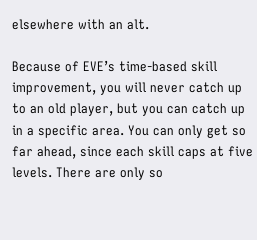elsewhere with an alt.

Because of EVE’s time-based skill improvement, you will never catch up to an old player, but you can catch up in a specific area. You can only get so far ahead, since each skill caps at five levels. There are only so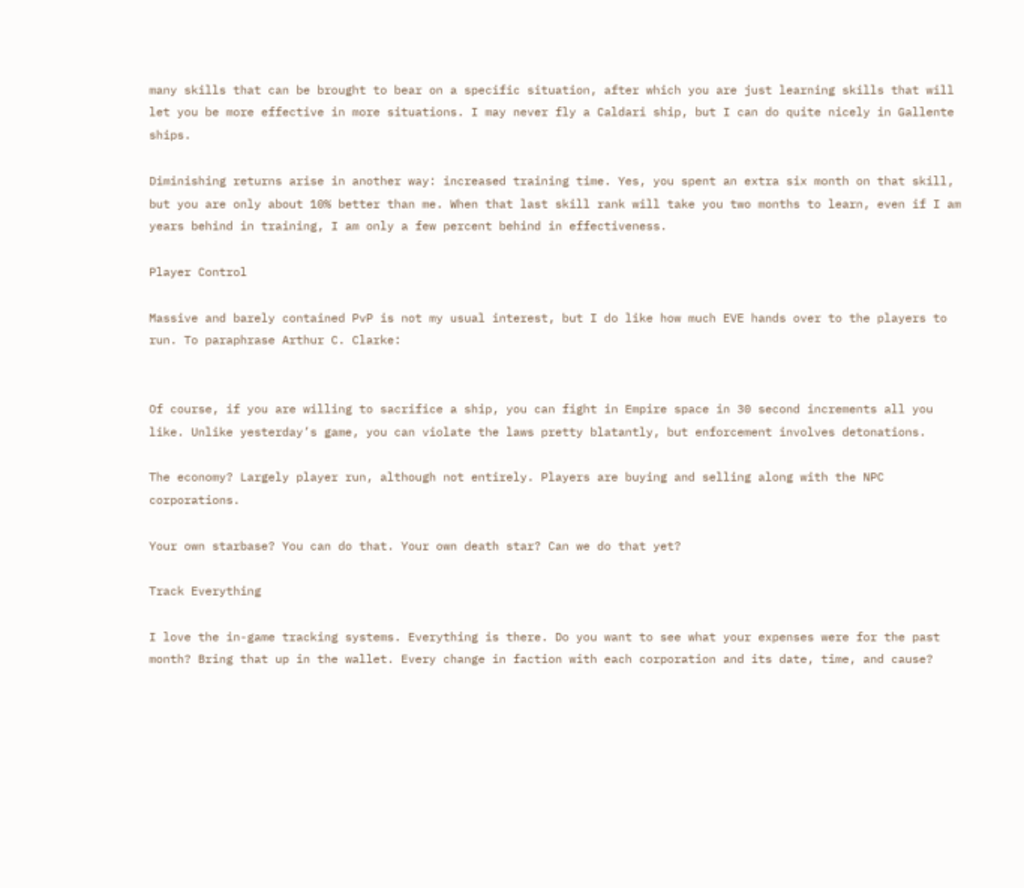many skills that can be brought to bear on a specific situation, after which you are just learning skills that will let you be more effective in more situations. I may never fly a Caldari ship, but I can do quite nicely in Gallente ships.

Diminishing returns arise in another way: increased training time. Yes, you spent an extra six month on that skill, but you are only about 10% better than me. When that last skill rank will take you two months to learn, even if I am years behind in training, I am only a few percent behind in effectiveness.

Player Control

Massive and barely contained PvP is not my usual interest, but I do like how much EVE hands over to the players to run. To paraphrase Arthur C. Clarke:


Of course, if you are willing to sacrifice a ship, you can fight in Empire space in 30 second increments all you like. Unlike yesterday’s game, you can violate the laws pretty blatantly, but enforcement involves detonations.

The economy? Largely player run, although not entirely. Players are buying and selling along with the NPC corporations.

Your own starbase? You can do that. Your own death star? Can we do that yet?

Track Everything

I love the in-game tracking systems. Everything is there. Do you want to see what your expenses were for the past month? Bring that up in the wallet. Every change in faction with each corporation and its date, time, and cause?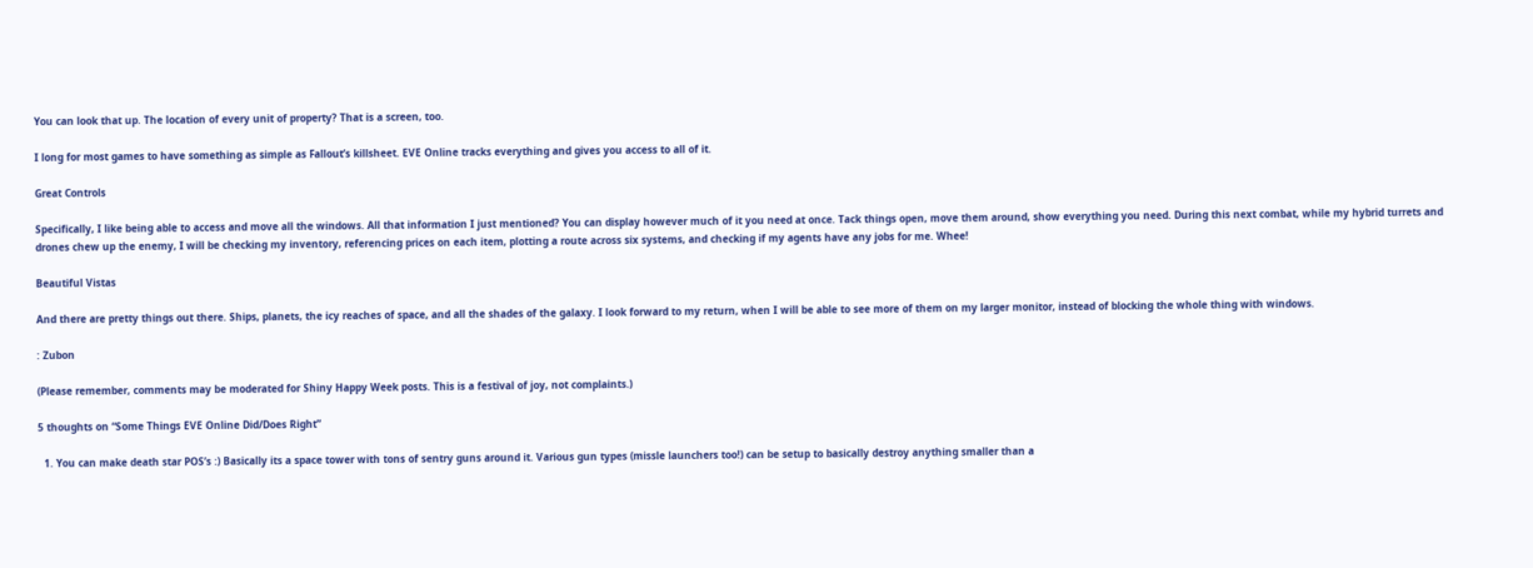You can look that up. The location of every unit of property? That is a screen, too.

I long for most games to have something as simple as Fallout’s killsheet. EVE Online tracks everything and gives you access to all of it.

Great Controls

Specifically, I like being able to access and move all the windows. All that information I just mentioned? You can display however much of it you need at once. Tack things open, move them around, show everything you need. During this next combat, while my hybrid turrets and drones chew up the enemy, I will be checking my inventory, referencing prices on each item, plotting a route across six systems, and checking if my agents have any jobs for me. Whee!

Beautiful Vistas

And there are pretty things out there. Ships, planets, the icy reaches of space, and all the shades of the galaxy. I look forward to my return, when I will be able to see more of them on my larger monitor, instead of blocking the whole thing with windows.

: Zubon

(Please remember, comments may be moderated for Shiny Happy Week posts. This is a festival of joy, not complaints.)

5 thoughts on “Some Things EVE Online Did/Does Right”

  1. You can make death star POS’s :) Basically its a space tower with tons of sentry guns around it. Various gun types (missle launchers too!) can be setup to basically destroy anything smaller than a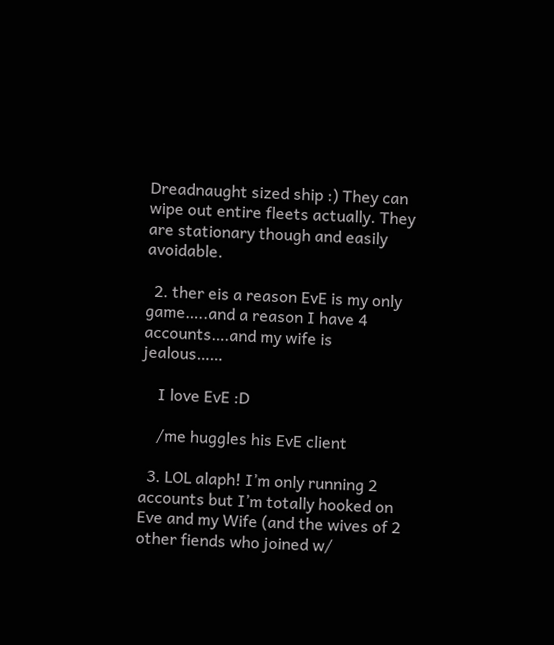Dreadnaught sized ship :) They can wipe out entire fleets actually. They are stationary though and easily avoidable.

  2. ther eis a reason EvE is my only game…..and a reason I have 4 accounts….and my wife is jealous……

    I love EvE :D

    /me huggles his EvE client

  3. LOL alaph! I’m only running 2 accounts but I’m totally hooked on Eve and my Wife (and the wives of 2 other fiends who joined w/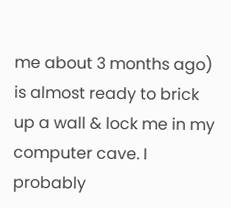me about 3 months ago) is almost ready to brick up a wall & lock me in my computer cave. I probably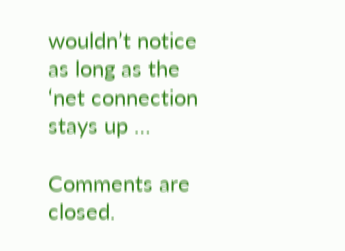wouldn’t notice as long as the ‘net connection stays up …

Comments are closed.